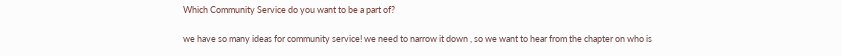Which Community Service do you want to be a part of?

we have so many ideas for community service! we need to narrow it down , so we want to hear from the chapter on who is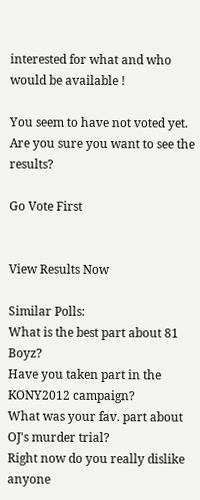interested for what and who would be available !

You seem to have not voted yet.
Are you sure you want to see the results?

Go Vote First


View Results Now

Similar Polls:
What is the best part about 81 Boyz?
Have you taken part in the KONY2012 campaign?
What was your fav. part about OJ's murder trial?
Right now do you really dislike anyone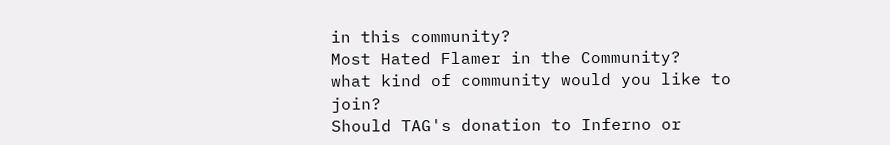in this community?
Most Hated Flamer in the Community?
what kind of community would you like to join?
Should TAG's donation to Inferno or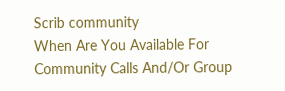Scrib community
When Are You Available For Community Calls And/Or Group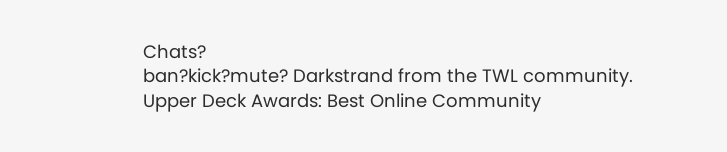Chats?
ban?kick?mute? Darkstrand from the TWL community.
Upper Deck Awards: Best Online Community